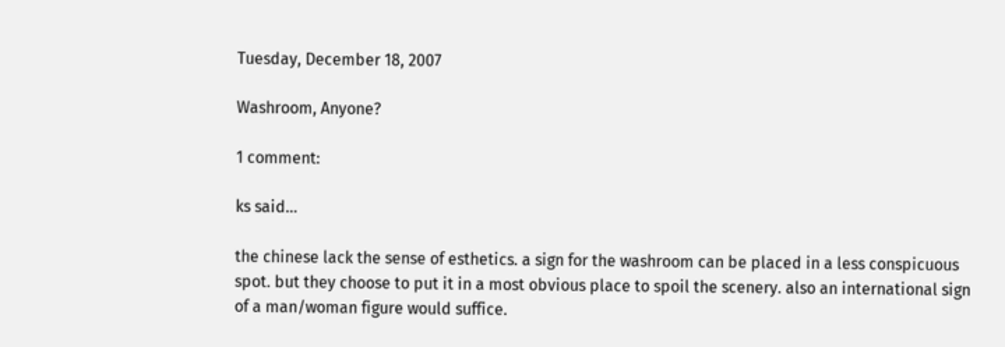Tuesday, December 18, 2007

Washroom, Anyone?

1 comment:

ks said...

the chinese lack the sense of esthetics. a sign for the washroom can be placed in a less conspicuous spot. but they choose to put it in a most obvious place to spoil the scenery. also an international sign of a man/woman figure would suffice.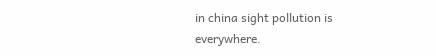in china sight pollution is everywhere.